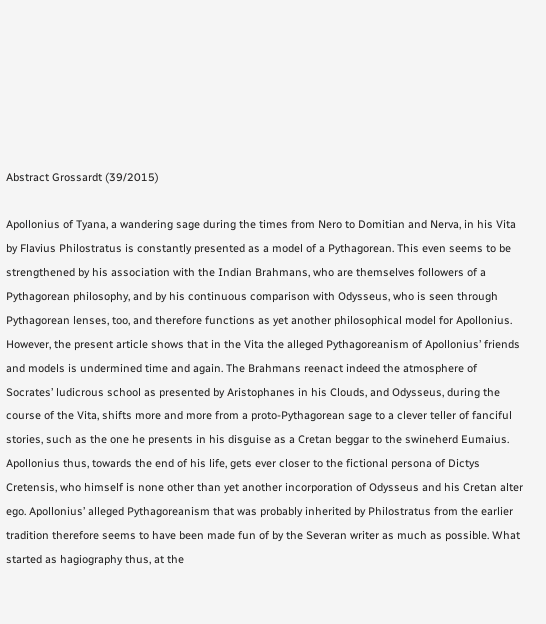Abstract Grossardt (39/2015)

Apollonius of Tyana, a wandering sage during the times from Nero to Domitian and Nerva, in his Vita by Flavius Philostratus is constantly presented as a model of a Pythagorean. This even seems to be strengthened by his association with the Indian Brahmans, who are themselves followers of a Pythagorean philosophy, and by his continuous comparison with Odysseus, who is seen through Pythagorean lenses, too, and therefore functions as yet another philosophical model for Apollonius. However, the present article shows that in the Vita the alleged Pythagoreanism of Apollonius’ friends and models is undermined time and again. The Brahmans reenact indeed the atmosphere of Socrates’ ludicrous school as presented by Aristophanes in his Clouds, and Odysseus, during the course of the Vita, shifts more and more from a proto-Pythagorean sage to a clever teller of fanciful stories, such as the one he presents in his disguise as a Cretan beggar to the swineherd Eumaius. Apollonius thus, towards the end of his life, gets ever closer to the fictional persona of Dictys Cretensis, who himself is none other than yet another incorporation of Odysseus and his Cretan alter ego. Apollonius’ alleged Pythagoreanism that was probably inherited by Philostratus from the earlier tradition therefore seems to have been made fun of by the Severan writer as much as possible. What started as hagiography thus, at the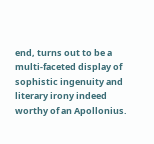end, turns out to be a multi-faceted display of sophistic ingenuity and literary irony indeed worthy of an Apollonius.